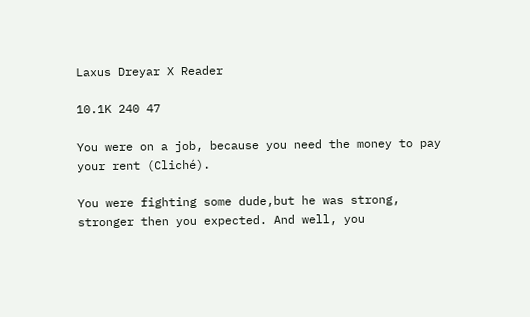Laxus Dreyar X Reader

10.1K 240 47

You were on a job, because you need the money to pay your rent (Cliché).

You were fighting some dude,but he was strong, stronger then you expected. And well, you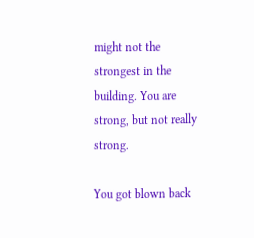might not the strongest in the building. You are strong, but not really strong.

You got blown back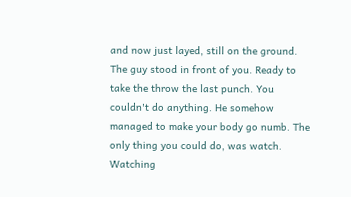and now just layed, still on the ground. The guy stood in front of you. Ready to take the throw the last punch. You couldn't do anything. He somehow managed to make your body go numb. The only thing you could do, was watch. Watching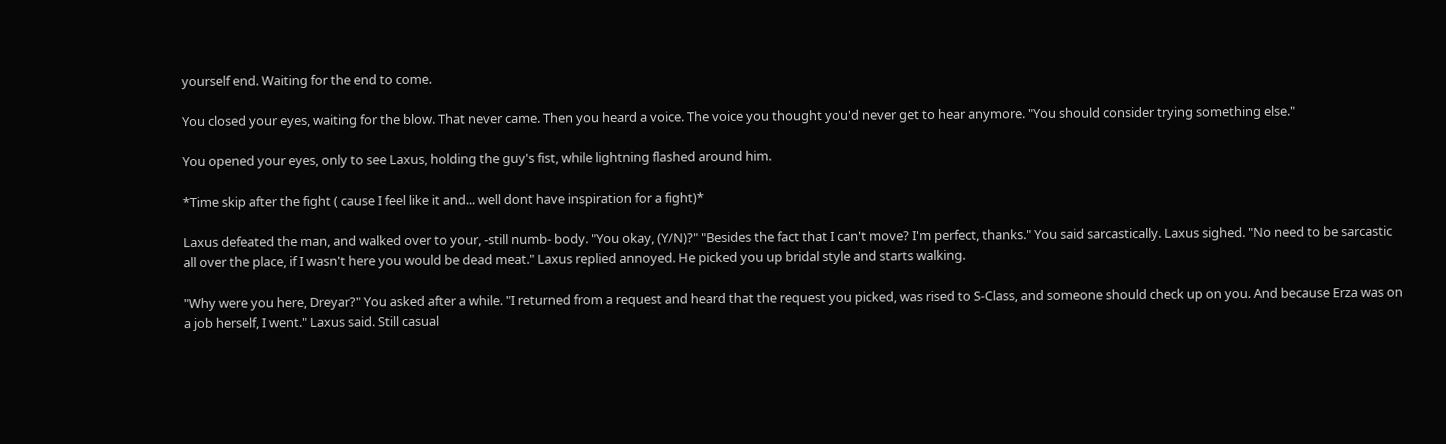yourself end. Waiting for the end to come.

You closed your eyes, waiting for the blow. That never came. Then you heard a voice. The voice you thought you'd never get to hear anymore. "You should consider trying something else."

You opened your eyes, only to see Laxus, holding the guy's fist, while lightning flashed around him.

*Time skip after the fight ( cause I feel like it and... well dont have inspiration for a fight)*

Laxus defeated the man, and walked over to your, -still numb- body. "You okay, (Y/N)?" "Besides the fact that I can't move? I'm perfect, thanks." You said sarcastically. Laxus sighed. "No need to be sarcastic all over the place, if I wasn't here you would be dead meat." Laxus replied annoyed. He picked you up bridal style and starts walking.

"Why were you here, Dreyar?" You asked after a while. "I returned from a request and heard that the request you picked, was rised to S-Class, and someone should check up on you. And because Erza was on a job herself, I went." Laxus said. Still casual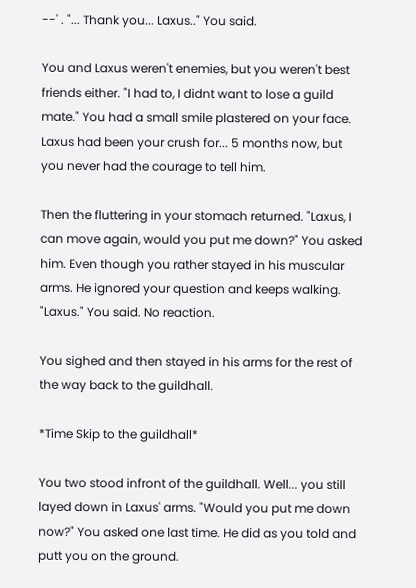--' . "... Thank you... Laxus.." You said.

You and Laxus weren't enemies, but you weren't best friends either. "I had to, I didnt want to lose a guild mate." You had a small smile plastered on your face. Laxus had been your crush for... 5 months now, but you never had the courage to tell him.

Then the fluttering in your stomach returned. "Laxus, I can move again, would you put me down?" You asked him. Even though you rather stayed in his muscular arms. He ignored your question and keeps walking. "Laxus." You said. No reaction.

You sighed and then stayed in his arms for the rest of the way back to the guildhall.

*Time Skip to the guildhall*

You two stood infront of the guildhall. Well... you still layed down in Laxus' arms. "Would you put me down now?" You asked one last time. He did as you told and putt you on the ground.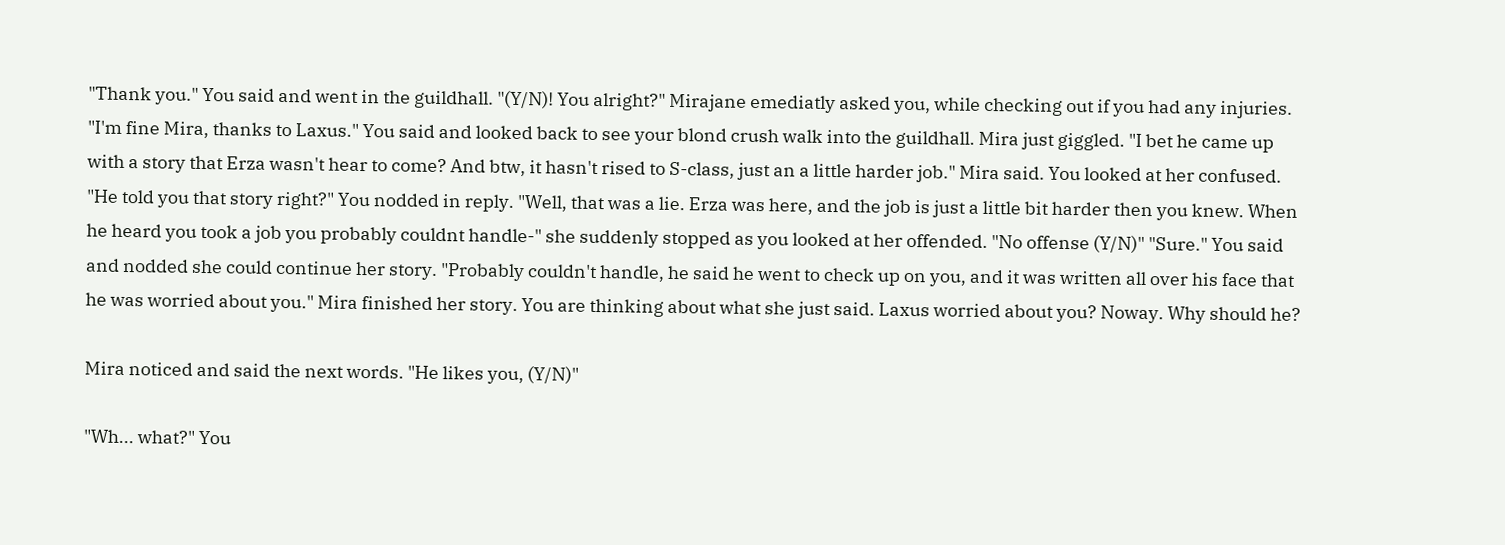"Thank you." You said and went in the guildhall. "(Y/N)! You alright?" Mirajane emediatly asked you, while checking out if you had any injuries. "I'm fine Mira, thanks to Laxus." You said and looked back to see your blond crush walk into the guildhall. Mira just giggled. "I bet he came up with a story that Erza wasn't hear to come? And btw, it hasn't rised to S-class, just an a little harder job." Mira said. You looked at her confused. "He told you that story right?" You nodded in reply. "Well, that was a lie. Erza was here, and the job is just a little bit harder then you knew. When he heard you took a job you probably couldnt handle-" she suddenly stopped as you looked at her offended. "No offense (Y/N)" "Sure." You said and nodded she could continue her story. "Probably couldn't handle, he said he went to check up on you, and it was written all over his face that he was worried about you." Mira finished her story. You are thinking about what she just said. Laxus worried about you? Noway. Why should he?

Mira noticed and said the next words. "He likes you, (Y/N)"

"Wh... what?" You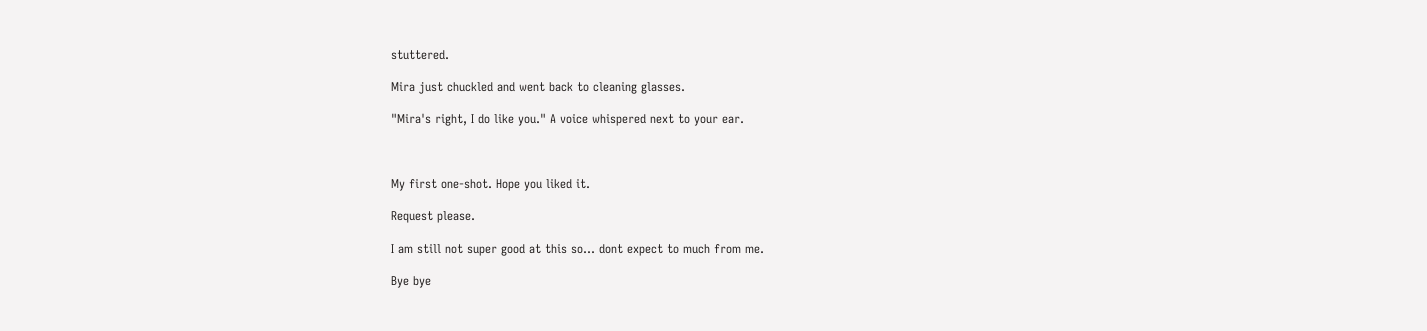stuttered.

Mira just chuckled and went back to cleaning glasses.

"Mira's right, I do like you." A voice whispered next to your ear.



My first one-shot. Hope you liked it.

Request please.

I am still not super good at this so... dont expect to much from me.

Bye bye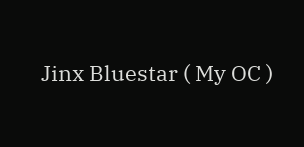Jinx Bluestar ( My OC )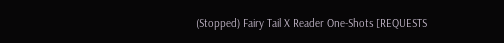(Stopped) Fairy Tail X Reader One-Shots [REQUESTS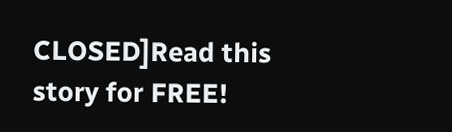CLOSED]Read this story for FREE!